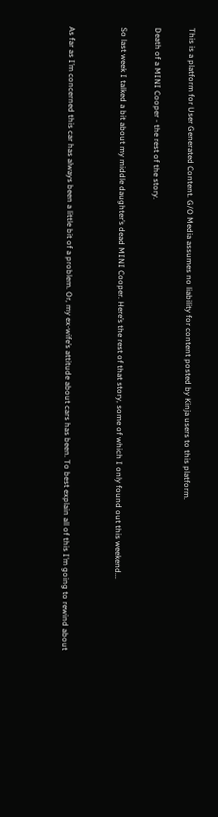This is a platform for User Generated Content. G/O Media assumes no liability for content posted by Kinja users to this platform.

Death of a MINI Cooper - the rest of the story.

So last week I talked a bit about my middle daughter’s dead MINI Cooper. Here’s the rest of that story, some of which I only found out this weekend...


As far as I’m concerned this car has always been a little bit of a problem. Or, my ex-wife’s attitude about cars has been. To best explain all of this I’m going to rewind about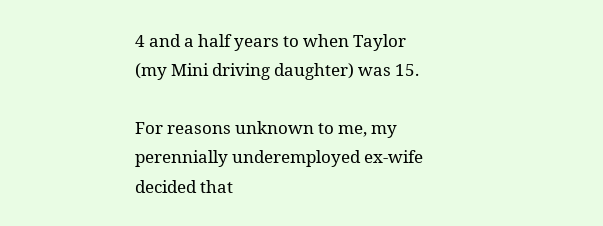4 and a half years to when Taylor (my Mini driving daughter) was 15.

For reasons unknown to me, my perennially underemployed ex-wife decided that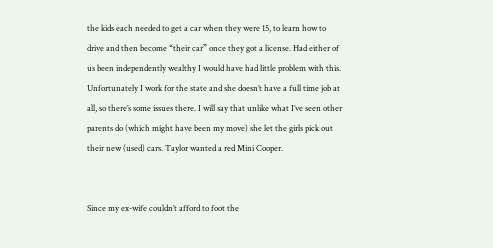the kids each needed to get a car when they were 15, to learn how to drive and then become “their car” once they got a license. Had either of us been independently wealthy I would have had little problem with this. Unfortunately I work for the state and she doesn’t have a full time job at all, so there’s some issues there. I will say that unlike what I’ve seen other parents do (which might have been my move) she let the girls pick out their new (used) cars. Taylor wanted a red Mini Cooper.


Since my ex-wife couldn’t afford to foot the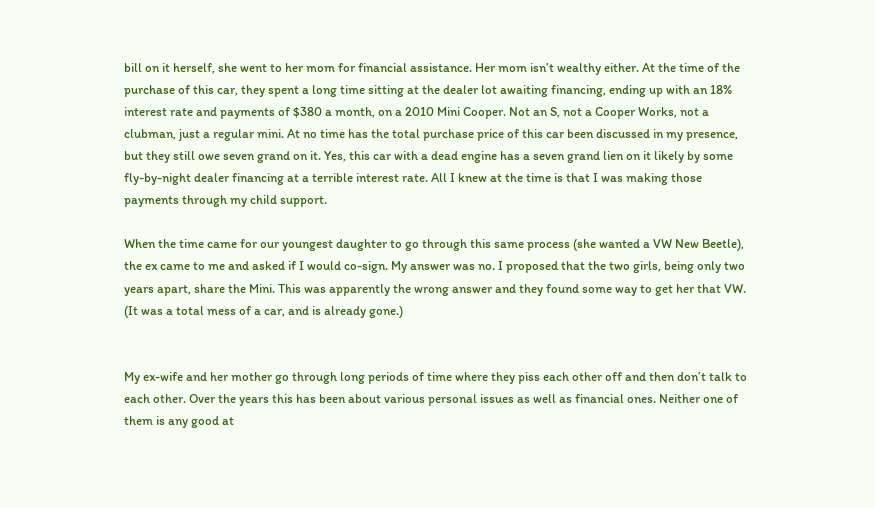bill on it herself, she went to her mom for financial assistance. Her mom isn’t wealthy either. At the time of the purchase of this car, they spent a long time sitting at the dealer lot awaiting financing, ending up with an 18% interest rate and payments of $380 a month, on a 2010 Mini Cooper. Not an S, not a Cooper Works, not a clubman, just a regular mini. At no time has the total purchase price of this car been discussed in my presence, but they still owe seven grand on it. Yes, this car with a dead engine has a seven grand lien on it likely by some fly-by-night dealer financing at a terrible interest rate. All I knew at the time is that I was making those payments through my child support.

When the time came for our youngest daughter to go through this same process (she wanted a VW New Beetle), the ex came to me and asked if I would co-sign. My answer was no. I proposed that the two girls, being only two years apart, share the Mini. This was apparently the wrong answer and they found some way to get her that VW. (It was a total mess of a car, and is already gone.)


My ex-wife and her mother go through long periods of time where they piss each other off and then don’t talk to each other. Over the years this has been about various personal issues as well as financial ones. Neither one of them is any good at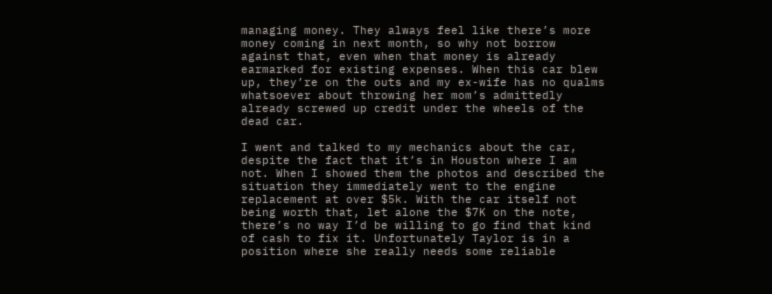managing money. They always feel like there’s more money coming in next month, so why not borrow against that, even when that money is already earmarked for existing expenses. When this car blew up, they’re on the outs and my ex-wife has no qualms whatsoever about throwing her mom’s admittedly already screwed up credit under the wheels of the dead car.

I went and talked to my mechanics about the car, despite the fact that it’s in Houston where I am not. When I showed them the photos and described the situation they immediately went to the engine replacement at over $5k. With the car itself not being worth that, let alone the $7K on the note, there’s no way I’d be willing to go find that kind of cash to fix it. Unfortunately Taylor is in a position where she really needs some reliable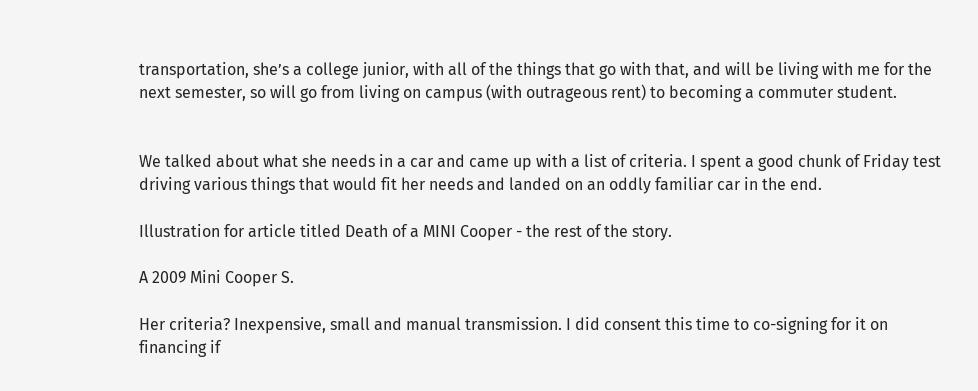transportation, she’s a college junior, with all of the things that go with that, and will be living with me for the next semester, so will go from living on campus (with outrageous rent) to becoming a commuter student.


We talked about what she needs in a car and came up with a list of criteria. I spent a good chunk of Friday test driving various things that would fit her needs and landed on an oddly familiar car in the end.

Illustration for article titled Death of a MINI Cooper - the rest of the story.

A 2009 Mini Cooper S.

Her criteria? Inexpensive, small and manual transmission. I did consent this time to co-signing for it on financing if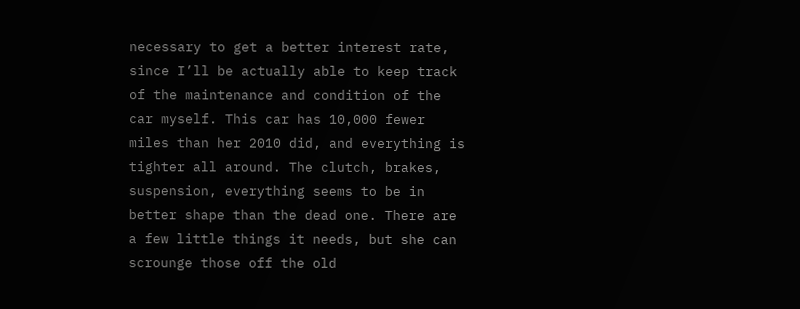necessary to get a better interest rate, since I’ll be actually able to keep track of the maintenance and condition of the car myself. This car has 10,000 fewer miles than her 2010 did, and everything is tighter all around. The clutch, brakes, suspension, everything seems to be in better shape than the dead one. There are a few little things it needs, but she can scrounge those off the old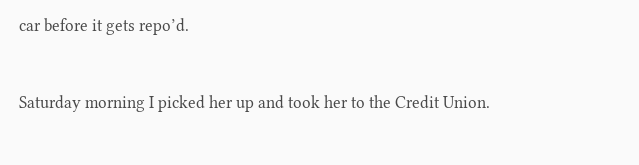car before it gets repo’d.


Saturday morning I picked her up and took her to the Credit Union.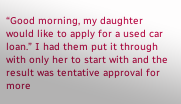“Good morning, my daughter would like to apply for a used car loan.” I had them put it through with only her to start with and the result was tentative approval for more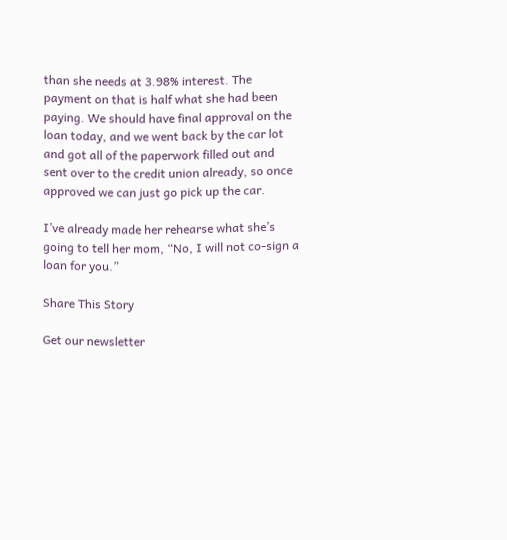than she needs at 3.98% interest. The payment on that is half what she had been paying. We should have final approval on the loan today, and we went back by the car lot and got all of the paperwork filled out and sent over to the credit union already, so once approved we can just go pick up the car.

I’ve already made her rehearse what she’s going to tell her mom, “No, I will not co-sign a loan for you.”

Share This Story

Get our newsletter